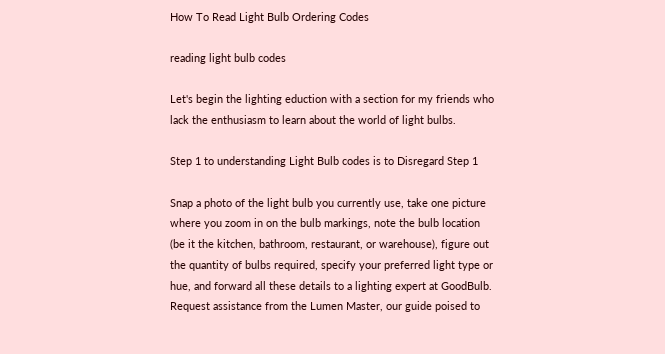How To Read Light Bulb Ordering Codes

reading light bulb codes

Let's begin the lighting eduction with a section for my friends who lack the enthusiasm to learn about the world of light bulbs.

Step 1 to understanding Light Bulb codes is to Disregard Step 1

Snap a photo of the light bulb you currently use, take one picture where you zoom in on the bulb markings, note the bulb location (be it the kitchen, bathroom, restaurant, or warehouse), figure out the quantity of bulbs required, specify your preferred light type or hue, and forward all these details to a lighting expert at GoodBulb. Request assistance from the Lumen Master, our guide poised to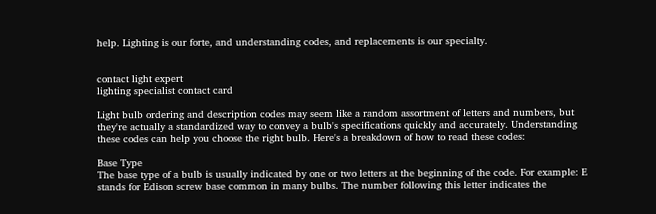help. Lighting is our forte, and understanding codes, and replacements is our specialty.


contact light expert
lighting specialist contact card

Light bulb ordering and description codes may seem like a random assortment of letters and numbers, but they're actually a standardized way to convey a bulb's specifications quickly and accurately. Understanding these codes can help you choose the right bulb. Here's a breakdown of how to read these codes:

Base Type
The base type of a bulb is usually indicated by one or two letters at the beginning of the code. For example: E stands for Edison screw base common in many bulbs. The number following this letter indicates the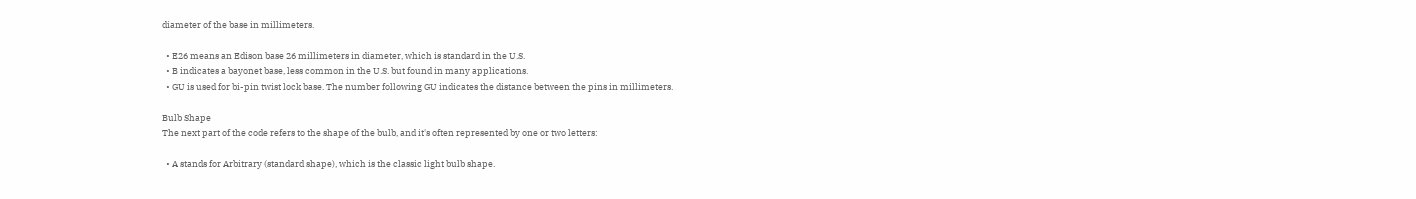diameter of the base in millimeters.

  • E26 means an Edison base 26 millimeters in diameter, which is standard in the U.S.
  • B indicates a bayonet base, less common in the U.S. but found in many applications.
  • GU is used for bi-pin twist lock base. The number following GU indicates the distance between the pins in millimeters.

Bulb Shape
The next part of the code refers to the shape of the bulb, and it's often represented by one or two letters:

  • A stands for Arbitrary (standard shape), which is the classic light bulb shape.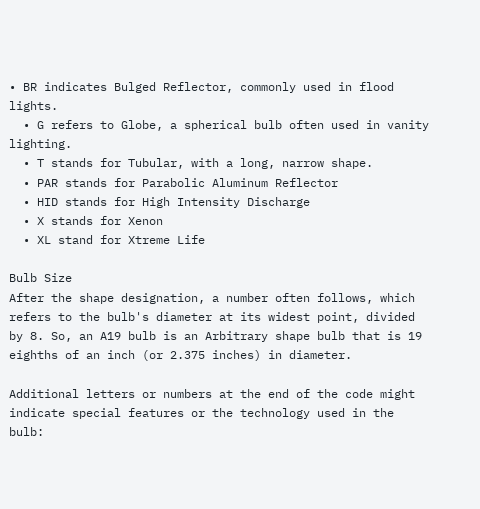• BR indicates Bulged Reflector, commonly used in flood lights.
  • G refers to Globe, a spherical bulb often used in vanity lighting.
  • T stands for Tubular, with a long, narrow shape.
  • PAR stands for Parabolic Aluminum Reflector
  • HID stands for High Intensity Discharge
  • X stands for Xenon
  • XL stand for Xtreme Life

Bulb Size
After the shape designation, a number often follows, which refers to the bulb's diameter at its widest point, divided by 8. So, an A19 bulb is an Arbitrary shape bulb that is 19 eighths of an inch (or 2.375 inches) in diameter.

Additional letters or numbers at the end of the code might indicate special features or the technology used in the bulb: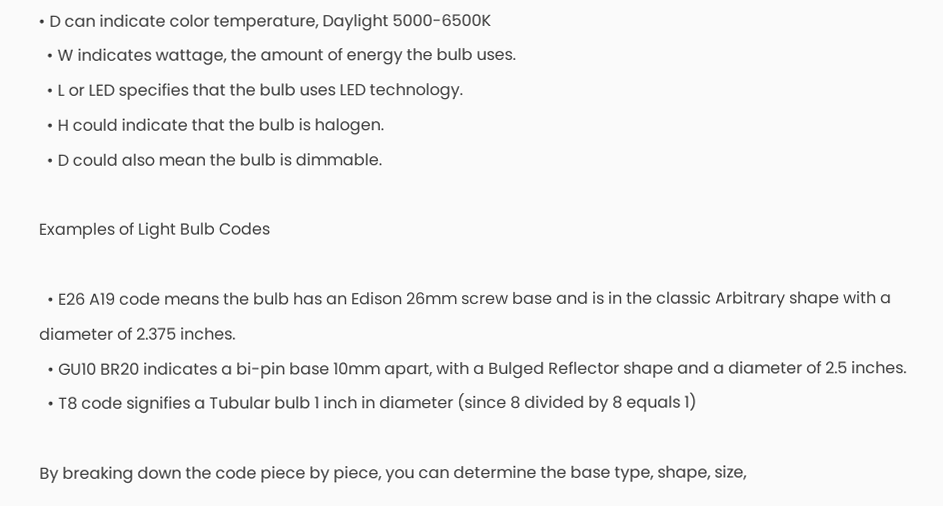• D can indicate color temperature, Daylight 5000-6500K
  • W indicates wattage, the amount of energy the bulb uses.
  • L or LED specifies that the bulb uses LED technology.
  • H could indicate that the bulb is halogen.
  • D could also mean the bulb is dimmable.

Examples of Light Bulb Codes

  • E26 A19 code means the bulb has an Edison 26mm screw base and is in the classic Arbitrary shape with a diameter of 2.375 inches.
  • GU10 BR20 indicates a bi-pin base 10mm apart, with a Bulged Reflector shape and a diameter of 2.5 inches.
  • T8 code signifies a Tubular bulb 1 inch in diameter (since 8 divided by 8 equals 1)

By breaking down the code piece by piece, you can determine the base type, shape, size,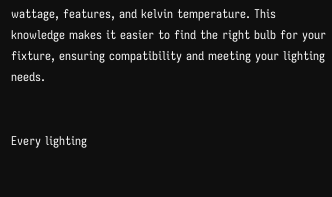wattage, features, and kelvin temperature. This knowledge makes it easier to find the right bulb for your fixture, ensuring compatibility and meeting your lighting needs.


Every lighting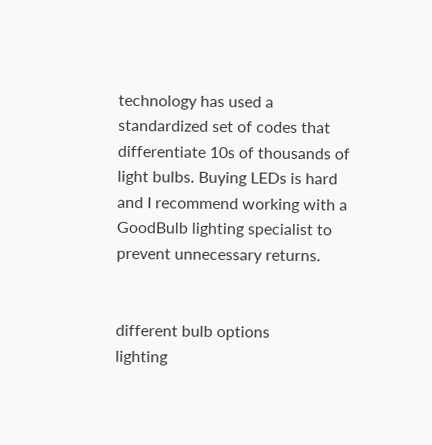technology has used a standardized set of codes that differentiate 10s of thousands of light bulbs. Buying LEDs is hard and I recommend working with a GoodBulb lighting specialist to prevent unnecessary returns.


different bulb options
lighting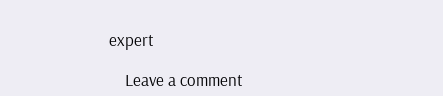expert

    Leave a comment